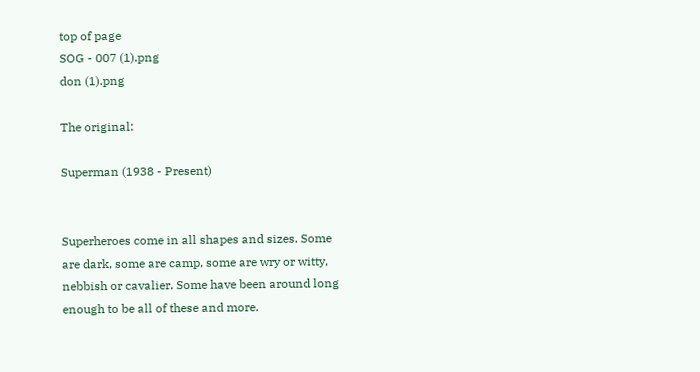top of page
SOG - 007 (1).png
don (1).png

The original:

Superman (1938 - Present)


Superheroes come in all shapes and sizes. Some are dark, some are camp, some are wry or witty, nebbish or cavalier. Some have been around long enough to be all of these and more.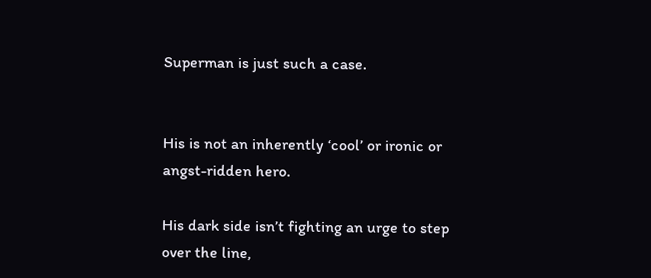Superman is just such a case.


His is not an inherently ‘cool’ or ironic or angst-ridden hero.

His dark side isn’t fighting an urge to step over the line,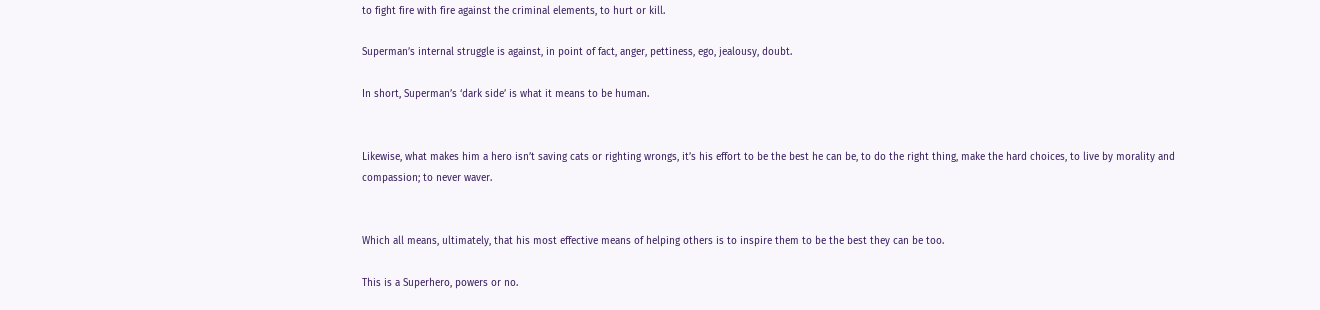to fight fire with fire against the criminal elements, to hurt or kill.

Superman’s internal struggle is against, in point of fact, anger, pettiness, ego, jealousy, doubt.

In short, Superman’s ‘dark side’ is what it means to be human.


Likewise, what makes him a hero isn’t saving cats or righting wrongs, it’s his effort to be the best he can be, to do the right thing, make the hard choices, to live by morality and compassion; to never waver.


Which all means, ultimately, that his most effective means of helping others is to inspire them to be the best they can be too.

This is a Superhero, powers or no.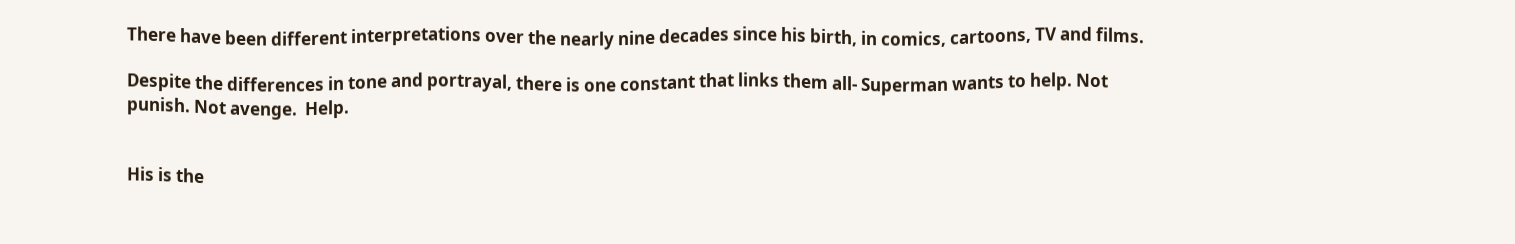There have been different interpretations over the nearly nine decades since his birth, in comics, cartoons, TV and films.

Despite the differences in tone and portrayal, there is one constant that links them all- Superman wants to help. Not punish. Not avenge.  Help.


His is the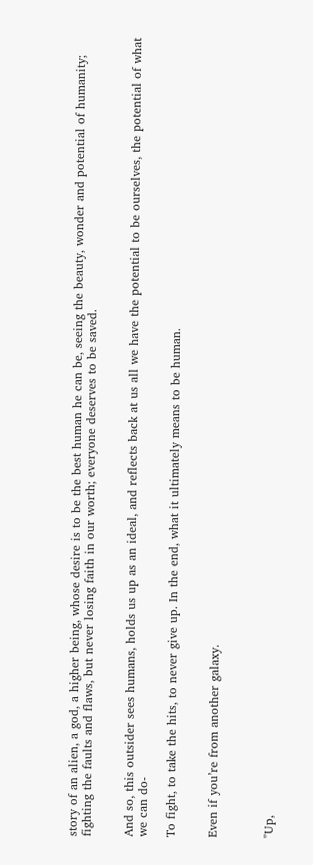story of an alien, a god, a higher being, whose desire is to be the best human he can be, seeing the beauty, wonder and potential of humanity; fighting the faults and flaws, but never losing faith in our worth; everyone deserves to be saved.


And so, this outsider sees humans, holds us up as an ideal, and reflects back at us all we have the potential to be ourselves, the potential of what we can do-

To fight, to take the hits, to never give up. In the end, what it ultimately means to be human.


Even if you’re from another galaxy.



"Up,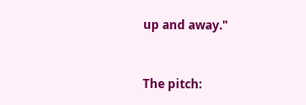up and away."


The pitch: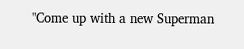"Come up with a new Superman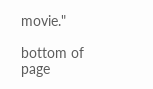movie."

bottom of page